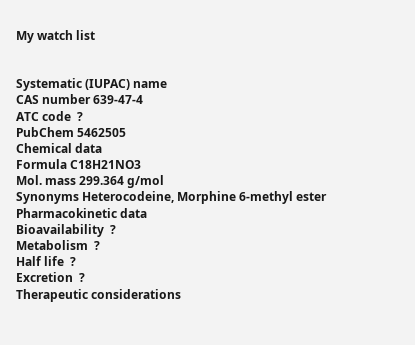My watch list


Systematic (IUPAC) name
CAS number 639-47-4
ATC code  ?
PubChem 5462505
Chemical data
Formula C18H21NO3
Mol. mass 299.364 g/mol
Synonyms Heterocodeine, Morphine 6-methyl ester
Pharmacokinetic data
Bioavailability  ?
Metabolism  ?
Half life  ?
Excretion  ?
Therapeutic considerations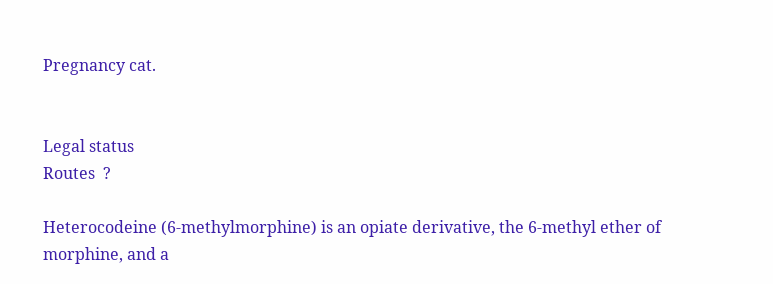Pregnancy cat.


Legal status
Routes  ?

Heterocodeine (6-methylmorphine) is an opiate derivative, the 6-methyl ether of morphine, and a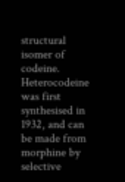structural isomer of codeine. Heterocodeine was first synthesised in 1932, and can be made from morphine by selective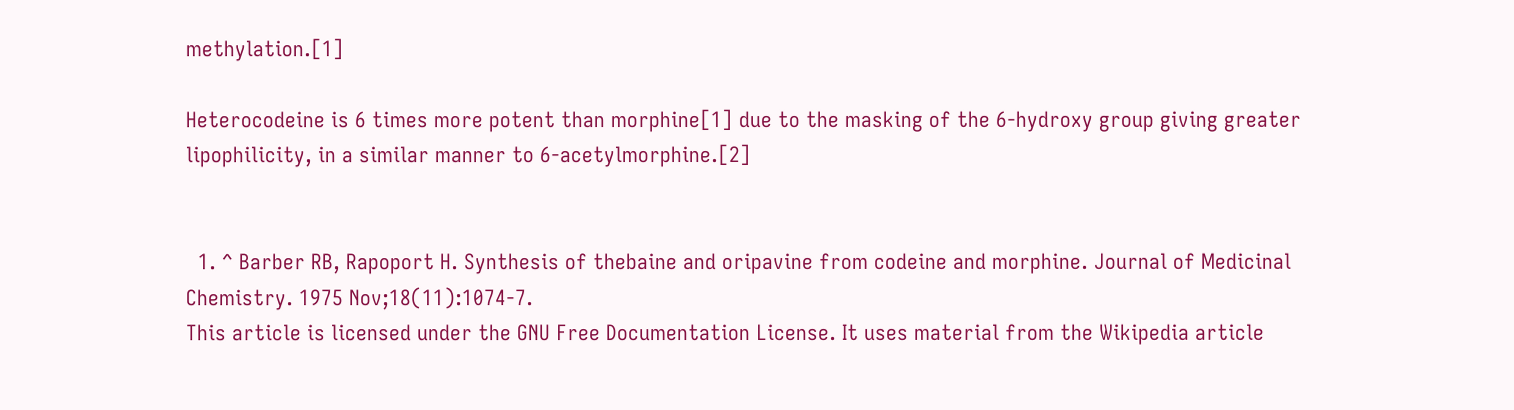methylation.[1]

Heterocodeine is 6 times more potent than morphine[1] due to the masking of the 6-hydroxy group giving greater lipophilicity, in a similar manner to 6-acetylmorphine.[2]


  1. ^ Barber RB, Rapoport H. Synthesis of thebaine and oripavine from codeine and morphine. Journal of Medicinal Chemistry. 1975 Nov;18(11):1074-7.
This article is licensed under the GNU Free Documentation License. It uses material from the Wikipedia article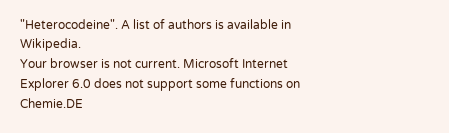"Heterocodeine". A list of authors is available in Wikipedia.
Your browser is not current. Microsoft Internet Explorer 6.0 does not support some functions on Chemie.DE